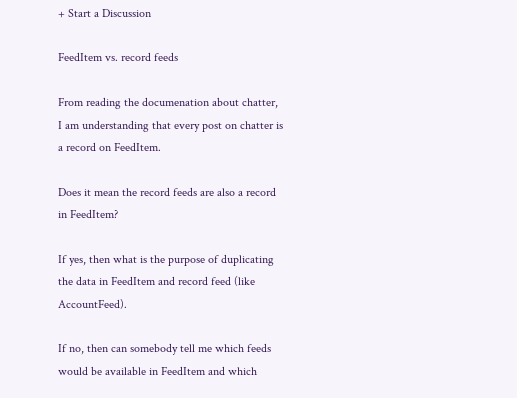+ Start a Discussion

FeedItem vs. record feeds

From reading the documenation about chatter, I am understanding that every post on chatter is a record on FeedItem.

Does it mean the record feeds are also a record in FeedItem?

If yes, then what is the purpose of duplicating the data in FeedItem and record feed (like AccountFeed).

If no, then can somebody tell me which feeds would be available in FeedItem and which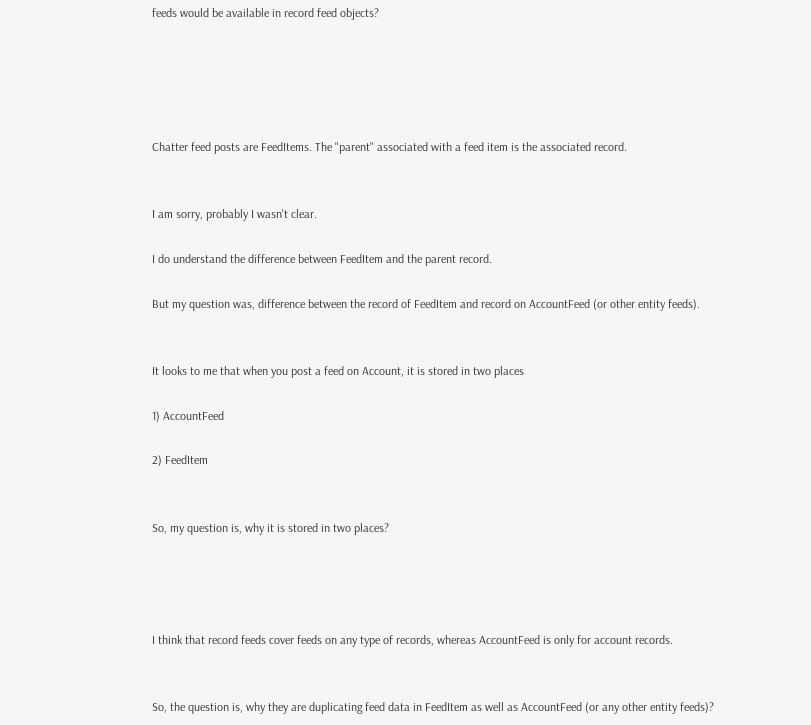feeds would be available in record feed objects?





Chatter feed posts are FeedItems. The "parent" associated with a feed item is the associated record.


I am sorry, probably I wasn't clear.

I do understand the difference between FeedItem and the parent record.

But my question was, difference between the record of FeedItem and record on AccountFeed (or other entity feeds).


It looks to me that when you post a feed on Account, it is stored in two places

1) AccountFeed

2) FeedItem


So, my question is, why it is stored in two places?




I think that record feeds cover feeds on any type of records, whereas AccountFeed is only for account records.


So, the question is, why they are duplicating feed data in FeedItem as well as AccountFeed (or any other entity feeds)?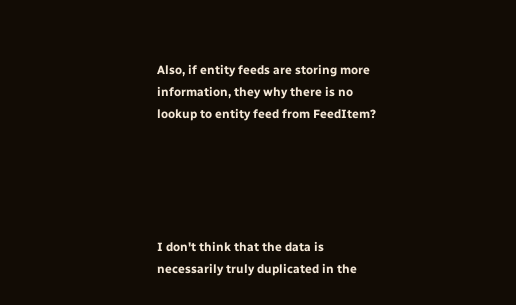Also, if entity feeds are storing more information, they why there is no lookup to entity feed from FeedItem?





I don't think that the data is necessarily truly duplicated in the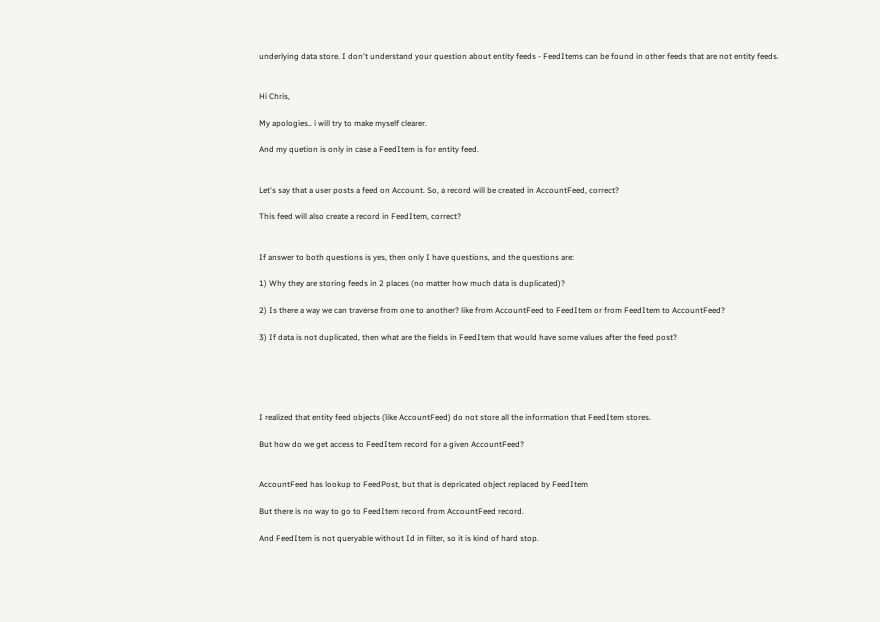underlying data store. I don't understand your question about entity feeds - FeedItems can be found in other feeds that are not entity feeds.


Hi Chris,

My apologies.. i will try to make myself clearer.

And my quetion is only in case a FeedItem is for entity feed.


Let's say that a user posts a feed on Account. So, a record will be created in AccountFeed, correct?

This feed will also create a record in FeedItem, correct?


If answer to both questions is yes, then only I have questions, and the questions are:

1) Why they are storing feeds in 2 places (no matter how much data is duplicated)?

2) Is there a way we can traverse from one to another? like from AccountFeed to FeedItem or from FeedItem to AccountFeed?

3) If data is not duplicated, then what are the fields in FeedItem that would have some values after the feed post?





I realized that entity feed objects (like AccountFeed) do not store all the information that FeedItem stores.

But how do we get access to FeedItem record for a given AccountFeed?


AccountFeed has lookup to FeedPost, but that is depricated object replaced by FeedItem

But there is no way to go to FeedItem record from AccountFeed record.

And FeedItem is not queryable without Id in filter, so it is kind of hard stop.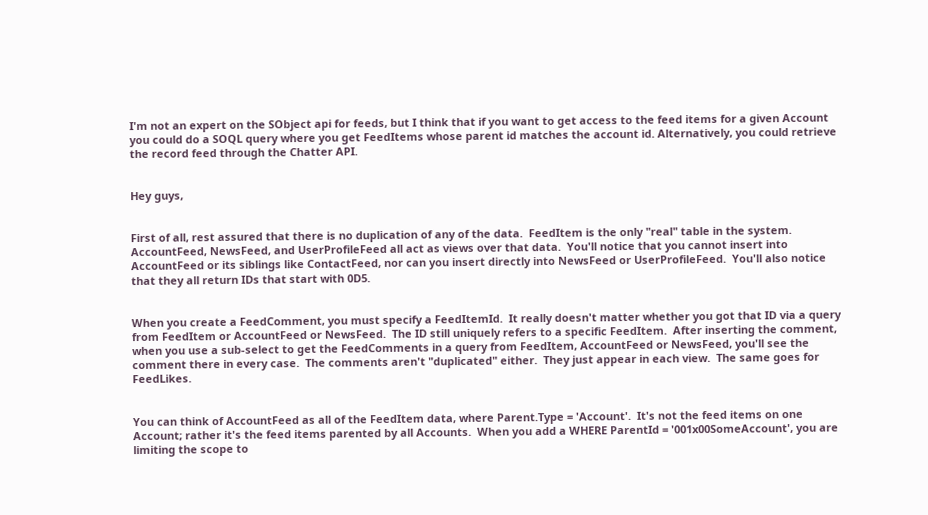I'm not an expert on the SObject api for feeds, but I think that if you want to get access to the feed items for a given Account you could do a SOQL query where you get FeedItems whose parent id matches the account id. Alternatively, you could retrieve the record feed through the Chatter API.


Hey guys,


First of all, rest assured that there is no duplication of any of the data.  FeedItem is the only "real" table in the system.  AccountFeed, NewsFeed, and UserProfileFeed all act as views over that data.  You'll notice that you cannot insert into AccountFeed or its siblings like ContactFeed, nor can you insert directly into NewsFeed or UserProfileFeed.  You'll also notice that they all return IDs that start with 0D5.


When you create a FeedComment, you must specify a FeedItemId.  It really doesn't matter whether you got that ID via a query from FeedItem or AccountFeed or NewsFeed.  The ID still uniquely refers to a specific FeedItem.  After inserting the comment, when you use a sub-select to get the FeedComments in a query from FeedItem, AccountFeed or NewsFeed, you'll see the comment there in every case.  The comments aren't "duplicated" either.  They just appear in each view.  The same goes for FeedLikes.


You can think of AccountFeed as all of the FeedItem data, where Parent.Type = 'Account'.  It's not the feed items on one Account; rather it's the feed items parented by all Accounts.  When you add a WHERE ParentId = '001x00SomeAccount', you are limiting the scope to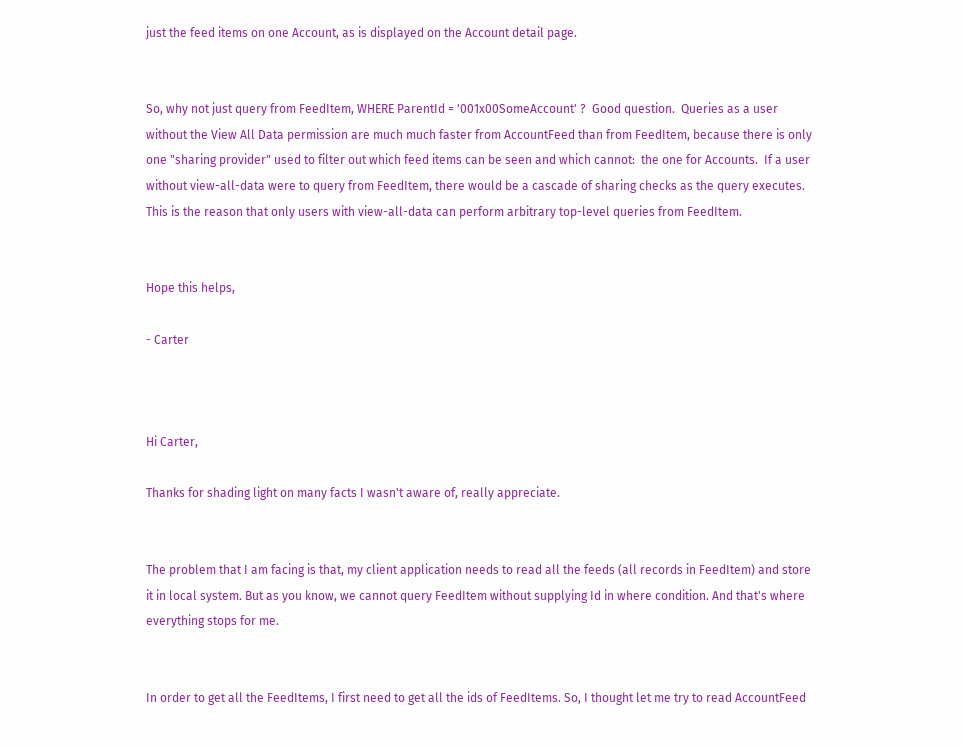just the feed items on one Account, as is displayed on the Account detail page.


So, why not just query from FeedItem, WHERE ParentId = '001x00SomeAccount' ?  Good question.  Queries as a user without the View All Data permission are much much faster from AccountFeed than from FeedItem, because there is only one "sharing provider" used to filter out which feed items can be seen and which cannot:  the one for Accounts.  If a user without view-all-data were to query from FeedItem, there would be a cascade of sharing checks as the query executes.  This is the reason that only users with view-all-data can perform arbitrary top-level queries from FeedItem.


Hope this helps,

- Carter



Hi Carter,

Thanks for shading light on many facts I wasn't aware of, really appreciate.


The problem that I am facing is that, my client application needs to read all the feeds (all records in FeedItem) and store it in local system. But as you know, we cannot query FeedItem without supplying Id in where condition. And that's where everything stops for me.


In order to get all the FeedItems, I first need to get all the ids of FeedItems. So, I thought let me try to read AccountFeed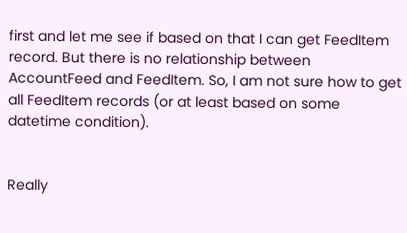first and let me see if based on that I can get FeedItem record. But there is no relationship between AccountFeed and FeedItem. So, I am not sure how to get all FeedItem records (or at least based on some datetime condition).


Really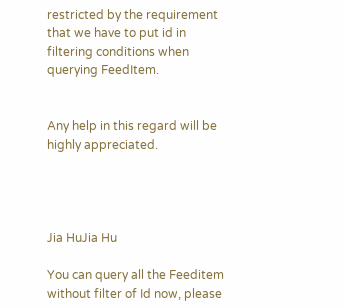restricted by the requirement that we have to put id in filtering conditions when querying FeedItem.


Any help in this regard will be highly appreciated.




Jia HuJia Hu

You can query all the Feeditem without filter of Id now, please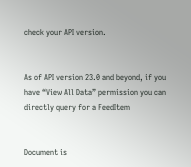check your API version.


As of API version 23.0 and beyond, if you have “View All Data” permission you can directly query for a FeedItem


Document is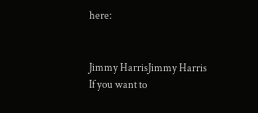here:


Jimmy HarrisJimmy Harris
If you want to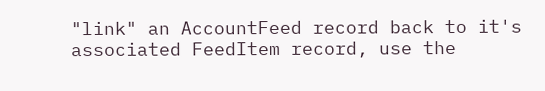"link" an AccountFeed record back to it's associated FeedItem record, use the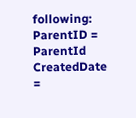following:
ParentID = ParentId
CreatedDate =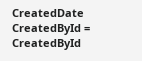CreatedDate
CreatedById = CreatedById